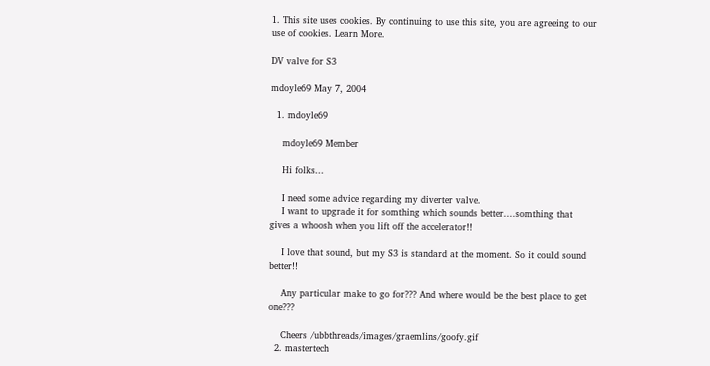1. This site uses cookies. By continuing to use this site, you are agreeing to our use of cookies. Learn More.

DV valve for S3

mdoyle69 May 7, 2004

  1. mdoyle69

    mdoyle69 Member

    Hi folks...

    I need some advice regarding my diverter valve.
    I want to upgrade it for somthing which sounds better....somthing that gives a whoosh when you lift off the accelerator!!

    I love that sound, but my S3 is standard at the moment. So it could sound better!!

    Any particular make to go for??? And where would be the best place to get one???

    Cheers /ubbthreads/images/graemlins/goofy.gif
  2. mastertech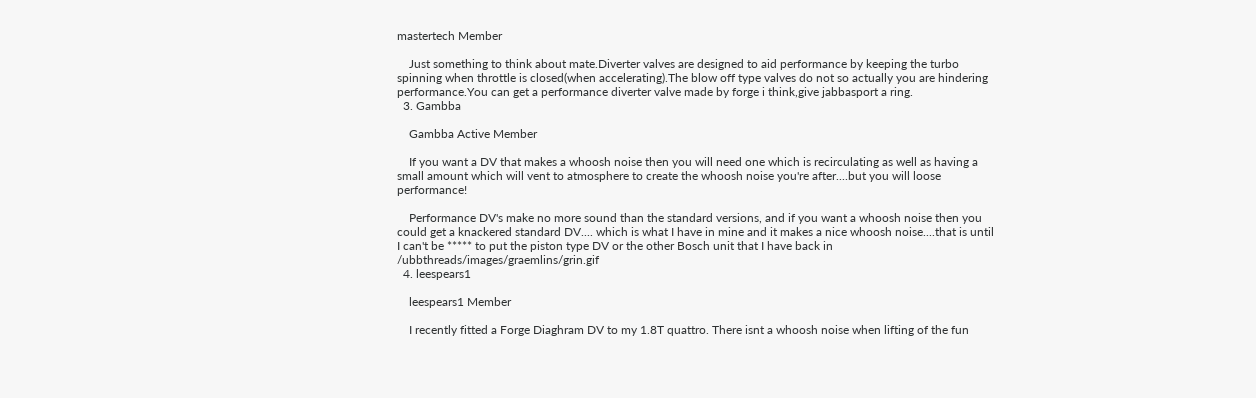mastertech Member

    Just something to think about mate.Diverter valves are designed to aid performance by keeping the turbo spinning when throttle is closed(when accelerating).The blow off type valves do not so actually you are hindering performance.You can get a performance diverter valve made by forge i think,give jabbasport a ring.
  3. Gambba

    Gambba Active Member

    If you want a DV that makes a whoosh noise then you will need one which is recirculating as well as having a small amount which will vent to atmosphere to create the whoosh noise you're after....but you will loose performance!

    Performance DV's make no more sound than the standard versions, and if you want a whoosh noise then you could get a knackered standard DV.... which is what I have in mine and it makes a nice whoosh noise....that is until I can't be ***** to put the piston type DV or the other Bosch unit that I have back in /ubbthreads/images/graemlins/grin.gif
  4. leespears1

    leespears1 Member

    I recently fitted a Forge Diaghram DV to my 1.8T quattro. There isnt a whoosh noise when lifting of the fun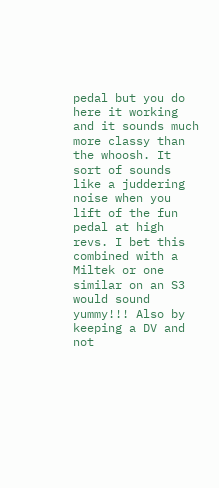pedal but you do here it working and it sounds much more classy than the whoosh. It sort of sounds like a juddering noise when you lift of the fun pedal at high revs. I bet this combined with a Miltek or one similar on an S3 would sound yummy!!! Also by keeping a DV and not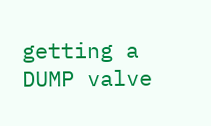getting a DUMP valve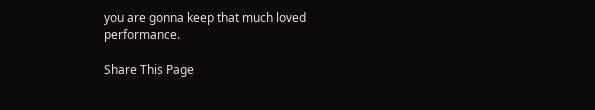you are gonna keep that much loved performance.

Share This Page